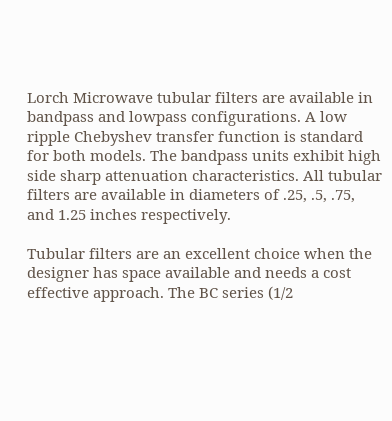Lorch Microwave tubular filters are available in bandpass and lowpass configurations. A low ripple Chebyshev transfer function is standard for both models. The bandpass units exhibit high side sharp attenuation characteristics. All tubular filters are available in diameters of .25, .5, .75, and 1.25 inches respectively.

Tubular filters are an excellent choice when the designer has space available and needs a cost effective approach. The BC series (1/2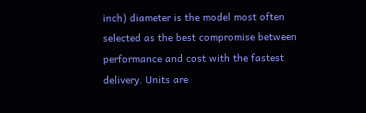inch) diameter is the model most often selected as the best compromise between performance and cost with the fastest delivery. Units are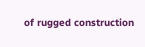of rugged construction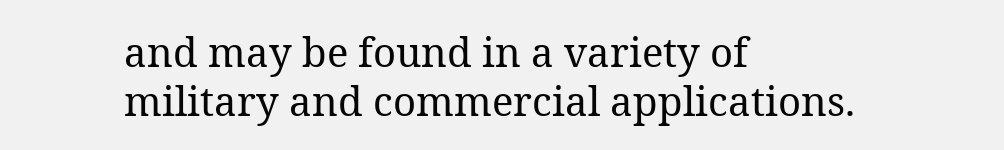and may be found in a variety of military and commercial applications.